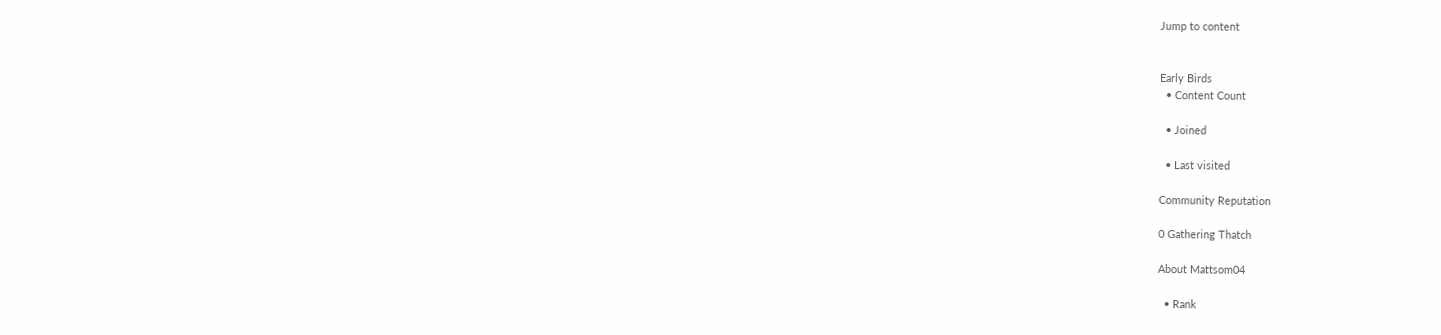Jump to content


Early Birds
  • Content Count

  • Joined

  • Last visited

Community Reputation

0 Gathering Thatch

About Mattsom04

  • Rank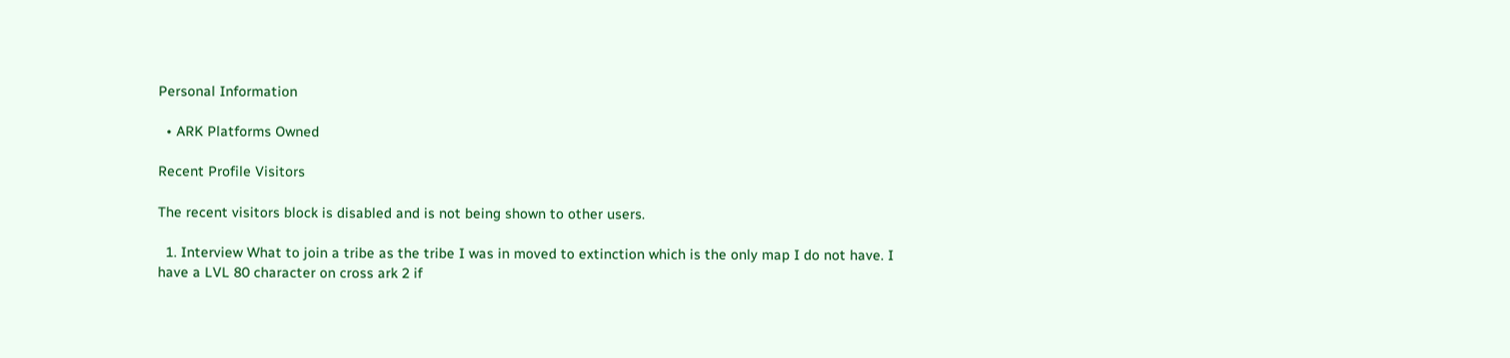Personal Information

  • ARK Platforms Owned

Recent Profile Visitors

The recent visitors block is disabled and is not being shown to other users.

  1. Interview What to join a tribe as the tribe I was in moved to extinction which is the only map I do not have. I have a LVL 80 character on cross ark 2 if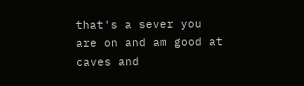that's a sever you are on and am good at caves and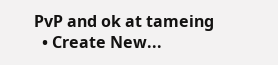PvP and ok at tameing
  • Create New...